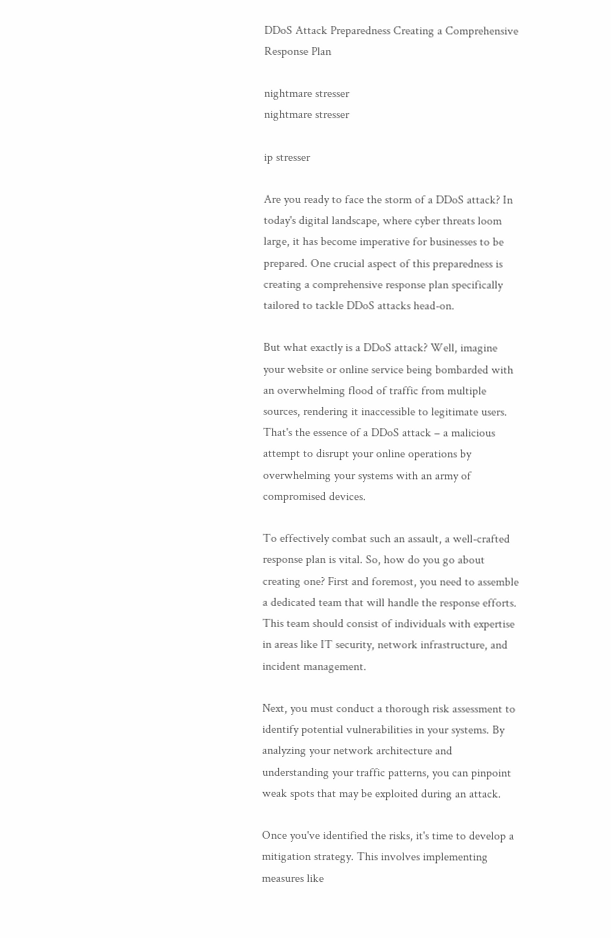DDoS Attack Preparedness Creating a Comprehensive Response Plan

nightmare stresser
nightmare stresser

ip stresser

Are you ready to face the storm of a DDoS attack? In today's digital landscape, where cyber threats loom large, it has become imperative for businesses to be prepared. One crucial aspect of this preparedness is creating a comprehensive response plan specifically tailored to tackle DDoS attacks head-on.

But what exactly is a DDoS attack? Well, imagine your website or online service being bombarded with an overwhelming flood of traffic from multiple sources, rendering it inaccessible to legitimate users. That's the essence of a DDoS attack – a malicious attempt to disrupt your online operations by overwhelming your systems with an army of compromised devices.

To effectively combat such an assault, a well-crafted response plan is vital. So, how do you go about creating one? First and foremost, you need to assemble a dedicated team that will handle the response efforts. This team should consist of individuals with expertise in areas like IT security, network infrastructure, and incident management.

Next, you must conduct a thorough risk assessment to identify potential vulnerabilities in your systems. By analyzing your network architecture and understanding your traffic patterns, you can pinpoint weak spots that may be exploited during an attack.

Once you've identified the risks, it's time to develop a mitigation strategy. This involves implementing measures like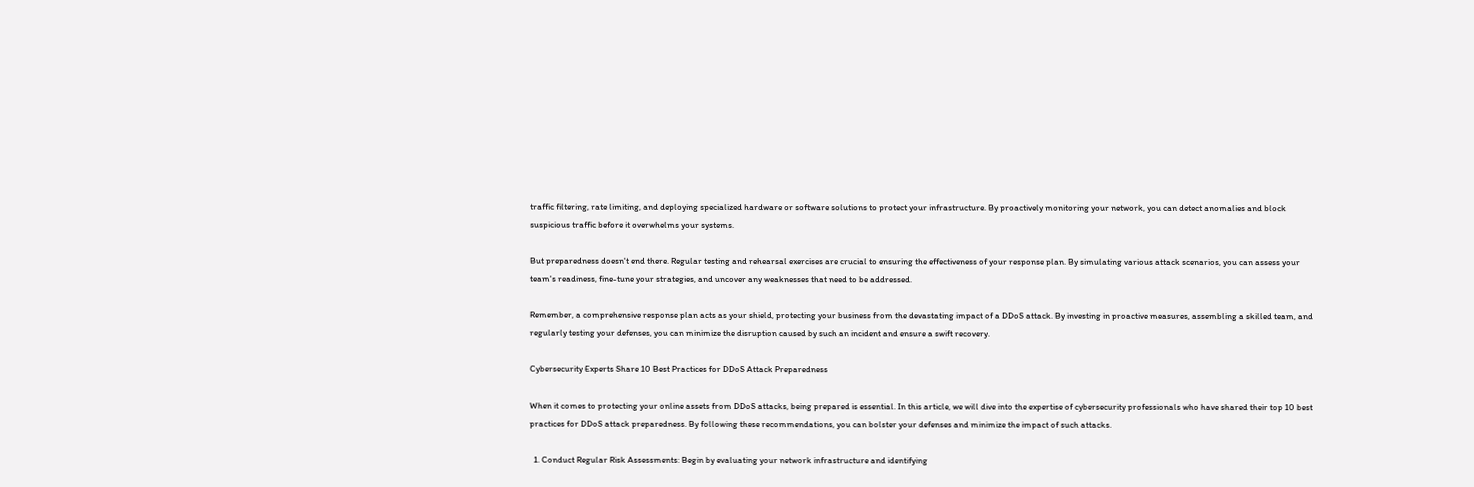traffic filtering, rate limiting, and deploying specialized hardware or software solutions to protect your infrastructure. By proactively monitoring your network, you can detect anomalies and block suspicious traffic before it overwhelms your systems.

But preparedness doesn't end there. Regular testing and rehearsal exercises are crucial to ensuring the effectiveness of your response plan. By simulating various attack scenarios, you can assess your team's readiness, fine-tune your strategies, and uncover any weaknesses that need to be addressed.

Remember, a comprehensive response plan acts as your shield, protecting your business from the devastating impact of a DDoS attack. By investing in proactive measures, assembling a skilled team, and regularly testing your defenses, you can minimize the disruption caused by such an incident and ensure a swift recovery.

Cybersecurity Experts Share 10 Best Practices for DDoS Attack Preparedness

When it comes to protecting your online assets from DDoS attacks, being prepared is essential. In this article, we will dive into the expertise of cybersecurity professionals who have shared their top 10 best practices for DDoS attack preparedness. By following these recommendations, you can bolster your defenses and minimize the impact of such attacks.

  1. Conduct Regular Risk Assessments: Begin by evaluating your network infrastructure and identifying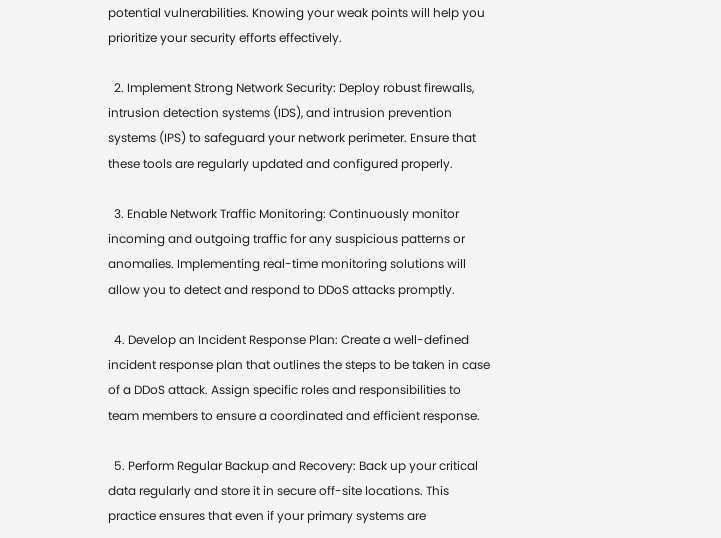potential vulnerabilities. Knowing your weak points will help you prioritize your security efforts effectively.

  2. Implement Strong Network Security: Deploy robust firewalls, intrusion detection systems (IDS), and intrusion prevention systems (IPS) to safeguard your network perimeter. Ensure that these tools are regularly updated and configured properly.

  3. Enable Network Traffic Monitoring: Continuously monitor incoming and outgoing traffic for any suspicious patterns or anomalies. Implementing real-time monitoring solutions will allow you to detect and respond to DDoS attacks promptly.

  4. Develop an Incident Response Plan: Create a well-defined incident response plan that outlines the steps to be taken in case of a DDoS attack. Assign specific roles and responsibilities to team members to ensure a coordinated and efficient response.

  5. Perform Regular Backup and Recovery: Back up your critical data regularly and store it in secure off-site locations. This practice ensures that even if your primary systems are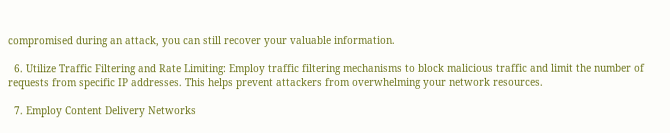compromised during an attack, you can still recover your valuable information.

  6. Utilize Traffic Filtering and Rate Limiting: Employ traffic filtering mechanisms to block malicious traffic and limit the number of requests from specific IP addresses. This helps prevent attackers from overwhelming your network resources.

  7. Employ Content Delivery Networks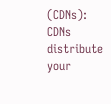(CDNs): CDNs distribute your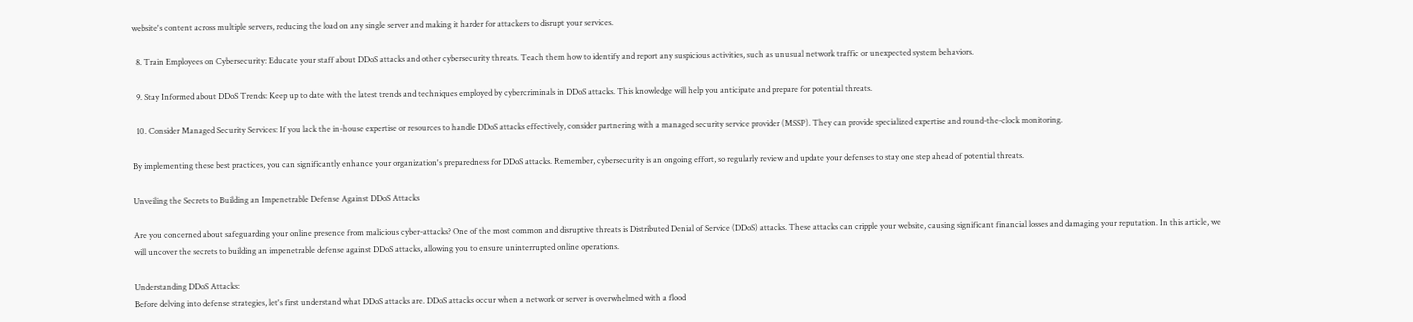website's content across multiple servers, reducing the load on any single server and making it harder for attackers to disrupt your services.

  8. Train Employees on Cybersecurity: Educate your staff about DDoS attacks and other cybersecurity threats. Teach them how to identify and report any suspicious activities, such as unusual network traffic or unexpected system behaviors.

  9. Stay Informed about DDoS Trends: Keep up to date with the latest trends and techniques employed by cybercriminals in DDoS attacks. This knowledge will help you anticipate and prepare for potential threats.

  10. Consider Managed Security Services: If you lack the in-house expertise or resources to handle DDoS attacks effectively, consider partnering with a managed security service provider (MSSP). They can provide specialized expertise and round-the-clock monitoring.

By implementing these best practices, you can significantly enhance your organization's preparedness for DDoS attacks. Remember, cybersecurity is an ongoing effort, so regularly review and update your defenses to stay one step ahead of potential threats.

Unveiling the Secrets to Building an Impenetrable Defense Against DDoS Attacks

Are you concerned about safeguarding your online presence from malicious cyber-attacks? One of the most common and disruptive threats is Distributed Denial of Service (DDoS) attacks. These attacks can cripple your website, causing significant financial losses and damaging your reputation. In this article, we will uncover the secrets to building an impenetrable defense against DDoS attacks, allowing you to ensure uninterrupted online operations.

Understanding DDoS Attacks:
Before delving into defense strategies, let's first understand what DDoS attacks are. DDoS attacks occur when a network or server is overwhelmed with a flood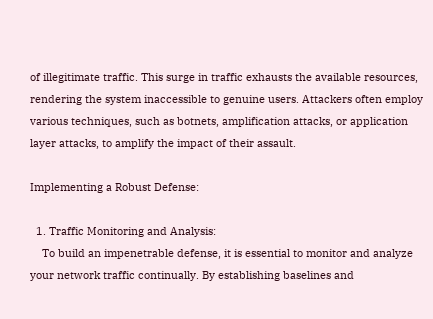of illegitimate traffic. This surge in traffic exhausts the available resources, rendering the system inaccessible to genuine users. Attackers often employ various techniques, such as botnets, amplification attacks, or application layer attacks, to amplify the impact of their assault.

Implementing a Robust Defense:

  1. Traffic Monitoring and Analysis:
    To build an impenetrable defense, it is essential to monitor and analyze your network traffic continually. By establishing baselines and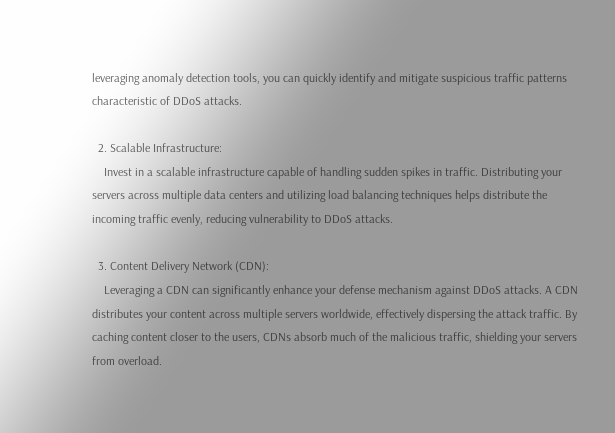leveraging anomaly detection tools, you can quickly identify and mitigate suspicious traffic patterns characteristic of DDoS attacks.

  2. Scalable Infrastructure:
    Invest in a scalable infrastructure capable of handling sudden spikes in traffic. Distributing your servers across multiple data centers and utilizing load balancing techniques helps distribute the incoming traffic evenly, reducing vulnerability to DDoS attacks.

  3. Content Delivery Network (CDN):
    Leveraging a CDN can significantly enhance your defense mechanism against DDoS attacks. A CDN distributes your content across multiple servers worldwide, effectively dispersing the attack traffic. By caching content closer to the users, CDNs absorb much of the malicious traffic, shielding your servers from overload.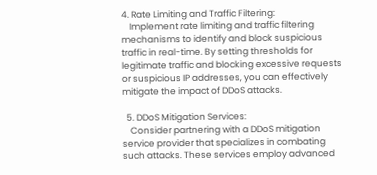4. Rate Limiting and Traffic Filtering:
    Implement rate limiting and traffic filtering mechanisms to identify and block suspicious traffic in real-time. By setting thresholds for legitimate traffic and blocking excessive requests or suspicious IP addresses, you can effectively mitigate the impact of DDoS attacks.

  5. DDoS Mitigation Services:
    Consider partnering with a DDoS mitigation service provider that specializes in combating such attacks. These services employ advanced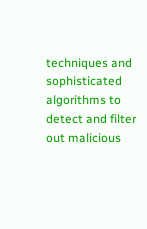techniques and sophisticated algorithms to detect and filter out malicious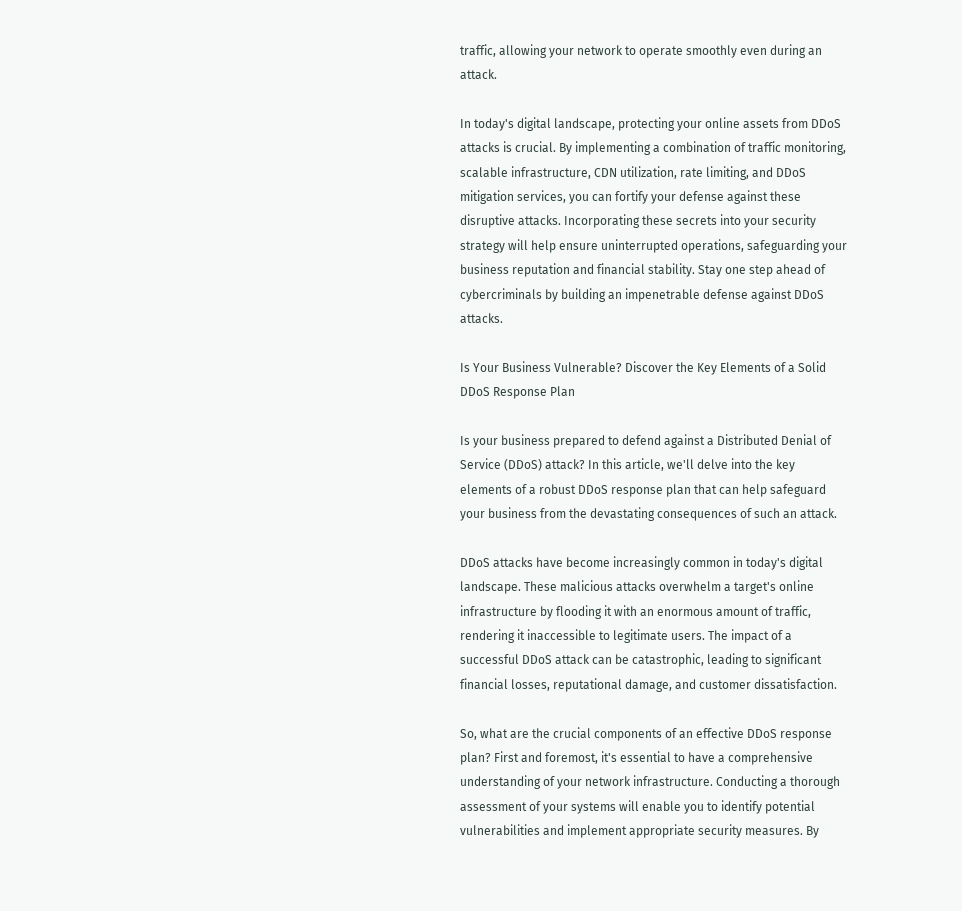traffic, allowing your network to operate smoothly even during an attack.

In today's digital landscape, protecting your online assets from DDoS attacks is crucial. By implementing a combination of traffic monitoring, scalable infrastructure, CDN utilization, rate limiting, and DDoS mitigation services, you can fortify your defense against these disruptive attacks. Incorporating these secrets into your security strategy will help ensure uninterrupted operations, safeguarding your business reputation and financial stability. Stay one step ahead of cybercriminals by building an impenetrable defense against DDoS attacks.

Is Your Business Vulnerable? Discover the Key Elements of a Solid DDoS Response Plan

Is your business prepared to defend against a Distributed Denial of Service (DDoS) attack? In this article, we'll delve into the key elements of a robust DDoS response plan that can help safeguard your business from the devastating consequences of such an attack.

DDoS attacks have become increasingly common in today's digital landscape. These malicious attacks overwhelm a target's online infrastructure by flooding it with an enormous amount of traffic, rendering it inaccessible to legitimate users. The impact of a successful DDoS attack can be catastrophic, leading to significant financial losses, reputational damage, and customer dissatisfaction.

So, what are the crucial components of an effective DDoS response plan? First and foremost, it's essential to have a comprehensive understanding of your network infrastructure. Conducting a thorough assessment of your systems will enable you to identify potential vulnerabilities and implement appropriate security measures. By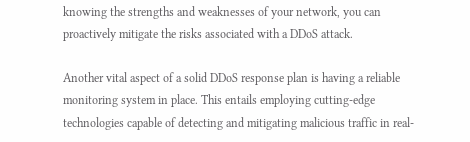knowing the strengths and weaknesses of your network, you can proactively mitigate the risks associated with a DDoS attack.

Another vital aspect of a solid DDoS response plan is having a reliable monitoring system in place. This entails employing cutting-edge technologies capable of detecting and mitigating malicious traffic in real-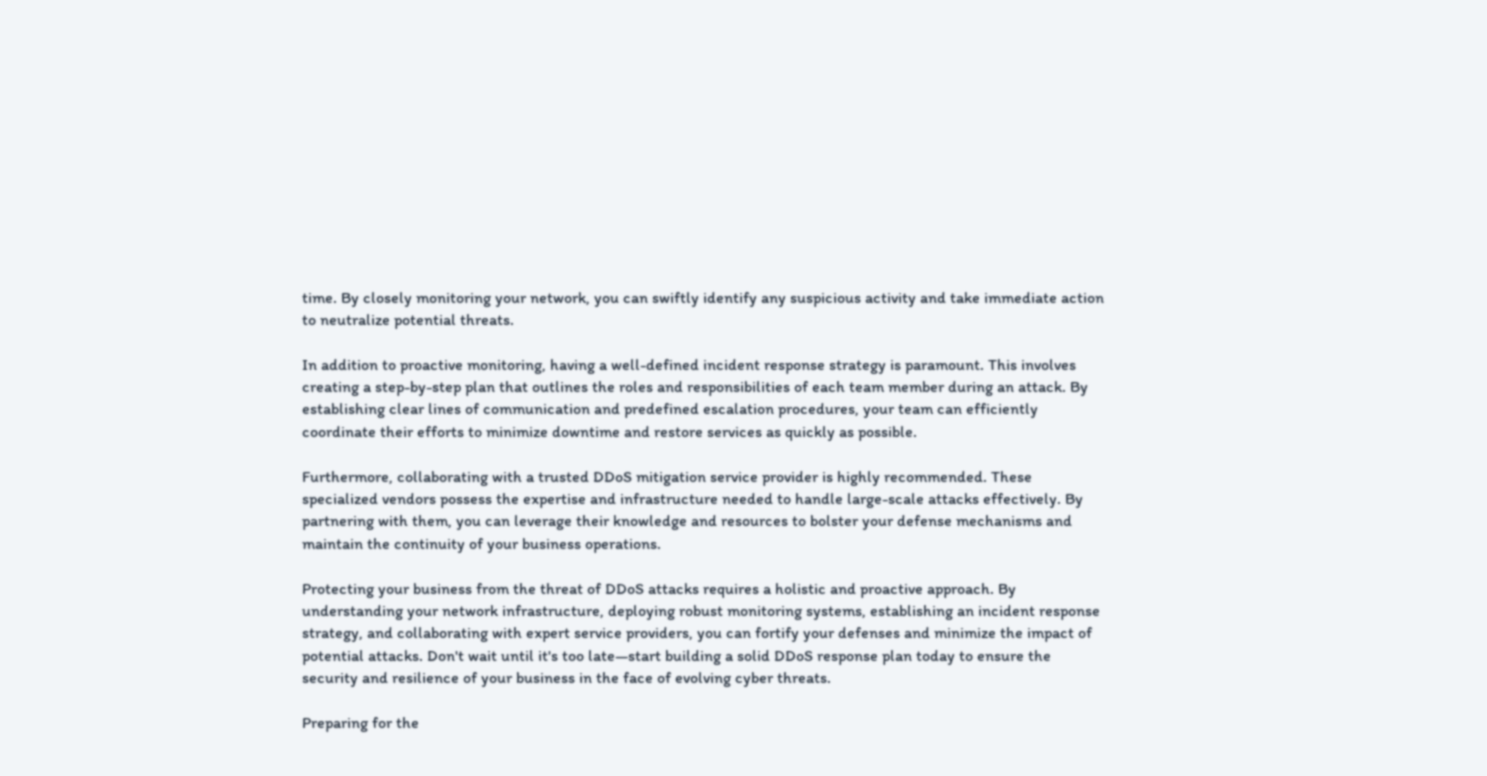time. By closely monitoring your network, you can swiftly identify any suspicious activity and take immediate action to neutralize potential threats.

In addition to proactive monitoring, having a well-defined incident response strategy is paramount. This involves creating a step-by-step plan that outlines the roles and responsibilities of each team member during an attack. By establishing clear lines of communication and predefined escalation procedures, your team can efficiently coordinate their efforts to minimize downtime and restore services as quickly as possible.

Furthermore, collaborating with a trusted DDoS mitigation service provider is highly recommended. These specialized vendors possess the expertise and infrastructure needed to handle large-scale attacks effectively. By partnering with them, you can leverage their knowledge and resources to bolster your defense mechanisms and maintain the continuity of your business operations.

Protecting your business from the threat of DDoS attacks requires a holistic and proactive approach. By understanding your network infrastructure, deploying robust monitoring systems, establishing an incident response strategy, and collaborating with expert service providers, you can fortify your defenses and minimize the impact of potential attacks. Don't wait until it's too late—start building a solid DDoS response plan today to ensure the security and resilience of your business in the face of evolving cyber threats.

Preparing for the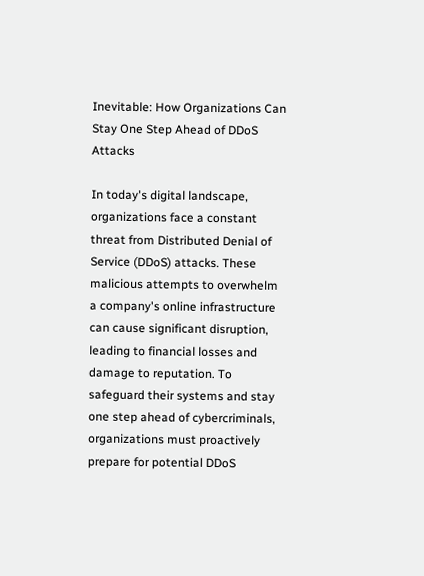Inevitable: How Organizations Can Stay One Step Ahead of DDoS Attacks

In today's digital landscape, organizations face a constant threat from Distributed Denial of Service (DDoS) attacks. These malicious attempts to overwhelm a company's online infrastructure can cause significant disruption, leading to financial losses and damage to reputation. To safeguard their systems and stay one step ahead of cybercriminals, organizations must proactively prepare for potential DDoS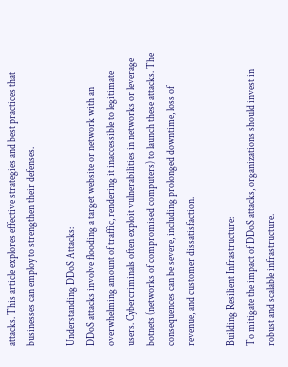attacks. This article explores effective strategies and best practices that businesses can employ to strengthen their defenses.

Understanding DDoS Attacks:
DDoS attacks involve flooding a target website or network with an overwhelming amount of traffic, rendering it inaccessible to legitimate users. Cybercriminals often exploit vulnerabilities in networks or leverage botnets (networks of compromised computers) to launch these attacks. The consequences can be severe, including prolonged downtime, loss of revenue, and customer dissatisfaction.

Building Resilient Infrastructure:
To mitigate the impact of DDoS attacks, organizations should invest in robust and scalable infrastructure.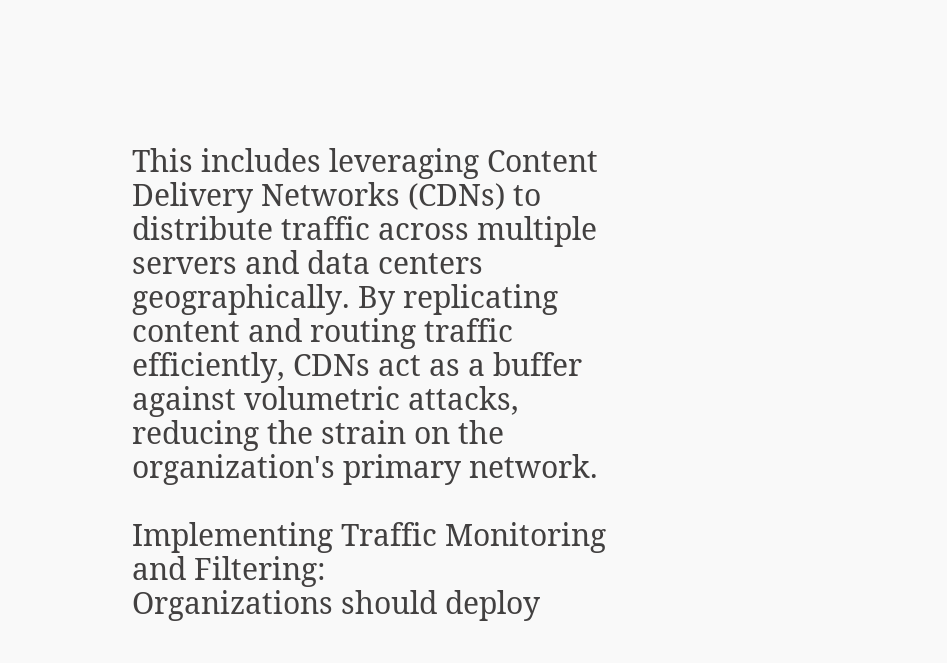This includes leveraging Content Delivery Networks (CDNs) to distribute traffic across multiple servers and data centers geographically. By replicating content and routing traffic efficiently, CDNs act as a buffer against volumetric attacks, reducing the strain on the organization's primary network.

Implementing Traffic Monitoring and Filtering:
Organizations should deploy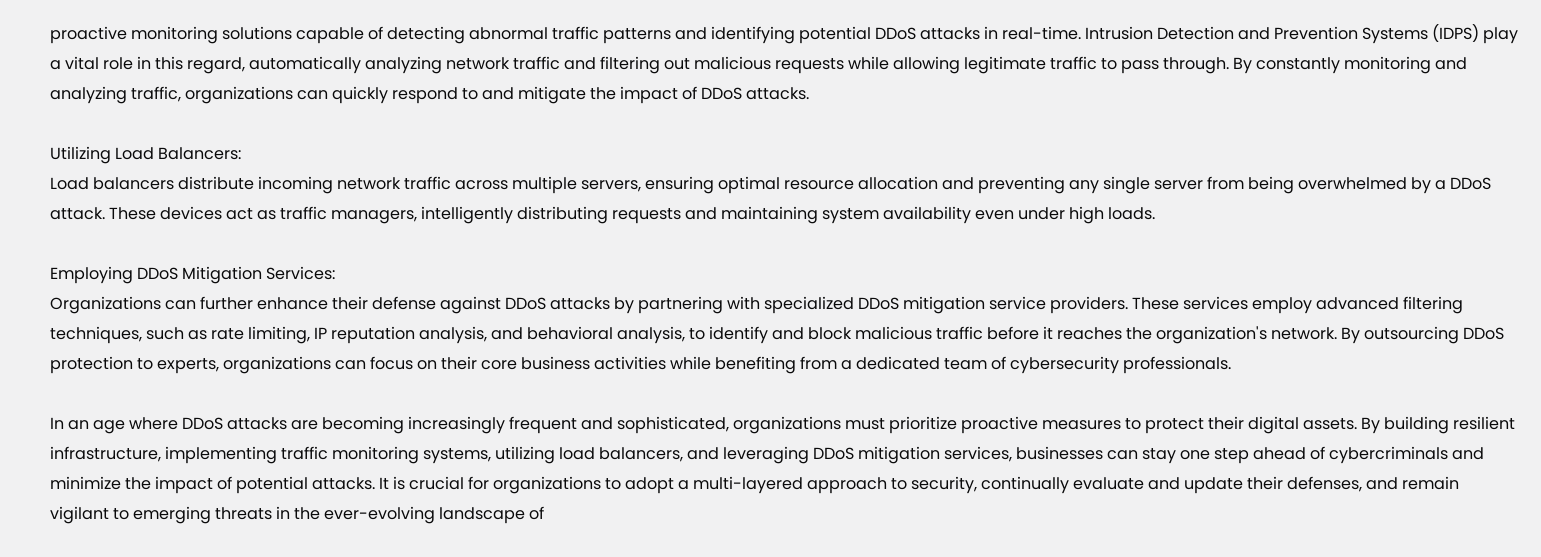proactive monitoring solutions capable of detecting abnormal traffic patterns and identifying potential DDoS attacks in real-time. Intrusion Detection and Prevention Systems (IDPS) play a vital role in this regard, automatically analyzing network traffic and filtering out malicious requests while allowing legitimate traffic to pass through. By constantly monitoring and analyzing traffic, organizations can quickly respond to and mitigate the impact of DDoS attacks.

Utilizing Load Balancers:
Load balancers distribute incoming network traffic across multiple servers, ensuring optimal resource allocation and preventing any single server from being overwhelmed by a DDoS attack. These devices act as traffic managers, intelligently distributing requests and maintaining system availability even under high loads.

Employing DDoS Mitigation Services:
Organizations can further enhance their defense against DDoS attacks by partnering with specialized DDoS mitigation service providers. These services employ advanced filtering techniques, such as rate limiting, IP reputation analysis, and behavioral analysis, to identify and block malicious traffic before it reaches the organization's network. By outsourcing DDoS protection to experts, organizations can focus on their core business activities while benefiting from a dedicated team of cybersecurity professionals.

In an age where DDoS attacks are becoming increasingly frequent and sophisticated, organizations must prioritize proactive measures to protect their digital assets. By building resilient infrastructure, implementing traffic monitoring systems, utilizing load balancers, and leveraging DDoS mitigation services, businesses can stay one step ahead of cybercriminals and minimize the impact of potential attacks. It is crucial for organizations to adopt a multi-layered approach to security, continually evaluate and update their defenses, and remain vigilant to emerging threats in the ever-evolving landscape of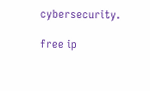cybersecurity.

free ip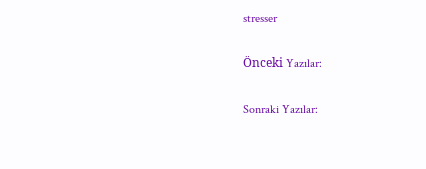stresser

Önceki Yazılar:

Sonraki Yazılar: